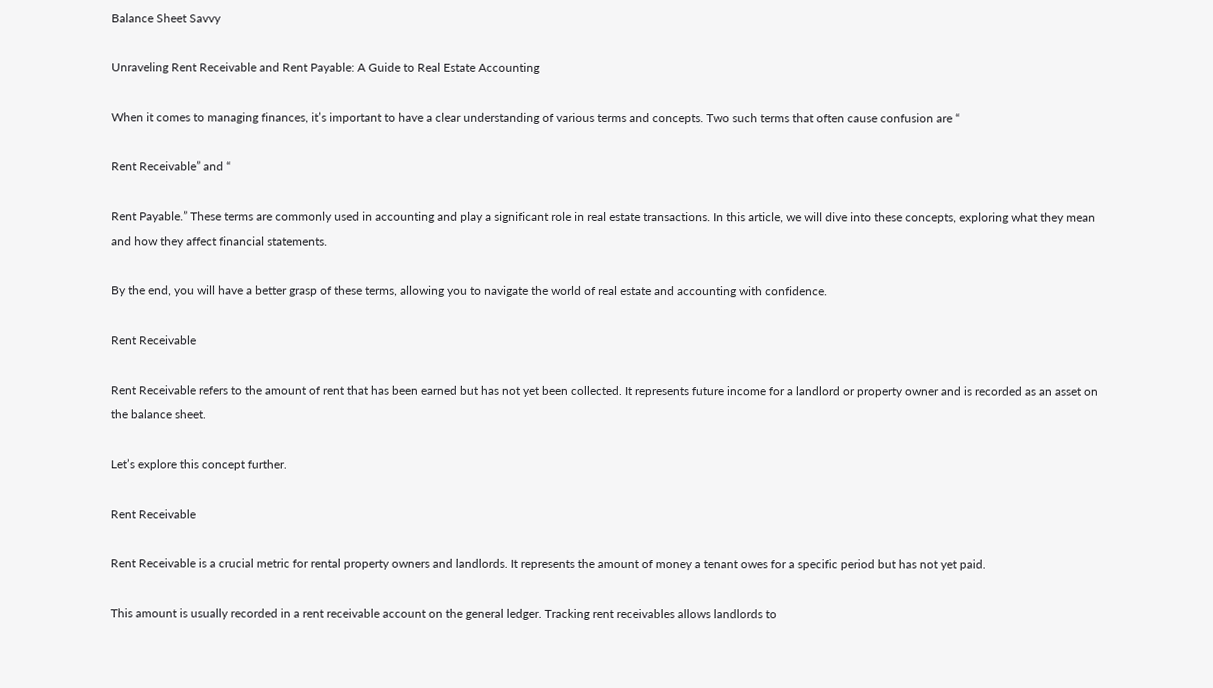Balance Sheet Savvy

Unraveling Rent Receivable and Rent Payable: A Guide to Real Estate Accounting

When it comes to managing finances, it’s important to have a clear understanding of various terms and concepts. Two such terms that often cause confusion are “

Rent Receivable” and “

Rent Payable.” These terms are commonly used in accounting and play a significant role in real estate transactions. In this article, we will dive into these concepts, exploring what they mean and how they affect financial statements.

By the end, you will have a better grasp of these terms, allowing you to navigate the world of real estate and accounting with confidence.

Rent Receivable

Rent Receivable refers to the amount of rent that has been earned but has not yet been collected. It represents future income for a landlord or property owner and is recorded as an asset on the balance sheet.

Let’s explore this concept further.

Rent Receivable

Rent Receivable is a crucial metric for rental property owners and landlords. It represents the amount of money a tenant owes for a specific period but has not yet paid.

This amount is usually recorded in a rent receivable account on the general ledger. Tracking rent receivables allows landlords to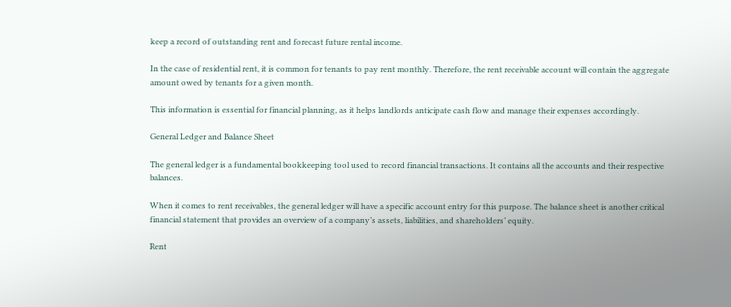keep a record of outstanding rent and forecast future rental income.

In the case of residential rent, it is common for tenants to pay rent monthly. Therefore, the rent receivable account will contain the aggregate amount owed by tenants for a given month.

This information is essential for financial planning, as it helps landlords anticipate cash flow and manage their expenses accordingly.

General Ledger and Balance Sheet

The general ledger is a fundamental bookkeeping tool used to record financial transactions. It contains all the accounts and their respective balances.

When it comes to rent receivables, the general ledger will have a specific account entry for this purpose. The balance sheet is another critical financial statement that provides an overview of a company’s assets, liabilities, and shareholders’ equity.

Rent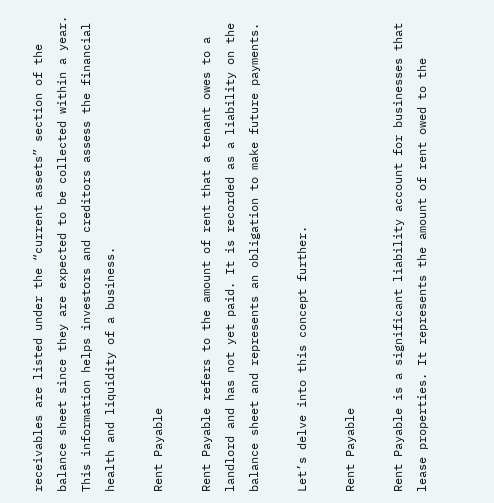receivables are listed under the “current assets” section of the balance sheet since they are expected to be collected within a year. This information helps investors and creditors assess the financial health and liquidity of a business.

Rent Payable

Rent Payable refers to the amount of rent that a tenant owes to a landlord and has not yet paid. It is recorded as a liability on the balance sheet and represents an obligation to make future payments.

Let’s delve into this concept further.

Rent Payable

Rent Payable is a significant liability account for businesses that lease properties. It represents the amount of rent owed to the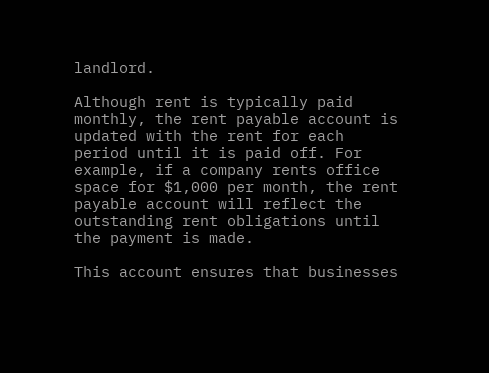landlord.

Although rent is typically paid monthly, the rent payable account is updated with the rent for each period until it is paid off. For example, if a company rents office space for $1,000 per month, the rent payable account will reflect the outstanding rent obligations until the payment is made.

This account ensures that businesses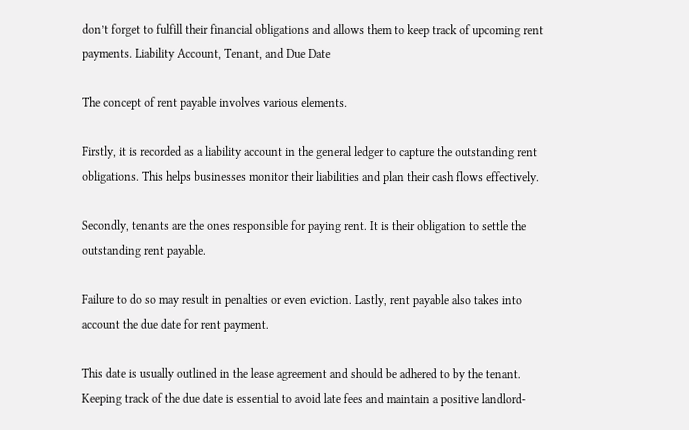don’t forget to fulfill their financial obligations and allows them to keep track of upcoming rent payments. Liability Account, Tenant, and Due Date

The concept of rent payable involves various elements.

Firstly, it is recorded as a liability account in the general ledger to capture the outstanding rent obligations. This helps businesses monitor their liabilities and plan their cash flows effectively.

Secondly, tenants are the ones responsible for paying rent. It is their obligation to settle the outstanding rent payable.

Failure to do so may result in penalties or even eviction. Lastly, rent payable also takes into account the due date for rent payment.

This date is usually outlined in the lease agreement and should be adhered to by the tenant. Keeping track of the due date is essential to avoid late fees and maintain a positive landlord-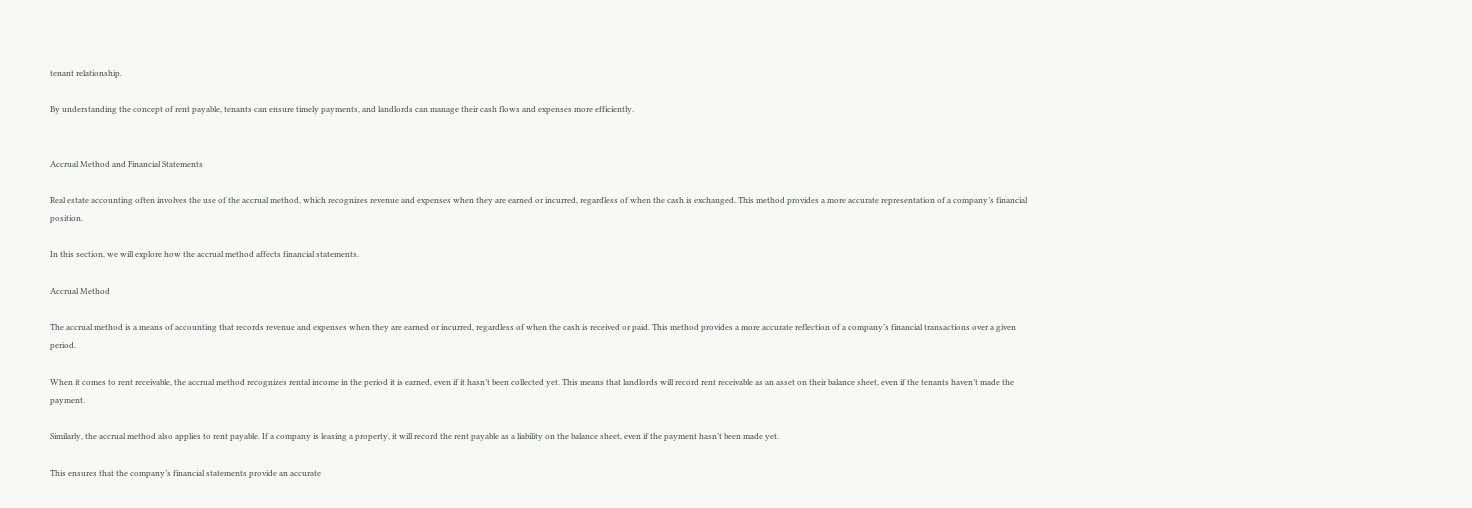tenant relationship.

By understanding the concept of rent payable, tenants can ensure timely payments, and landlords can manage their cash flows and expenses more efficiently.


Accrual Method and Financial Statements

Real estate accounting often involves the use of the accrual method, which recognizes revenue and expenses when they are earned or incurred, regardless of when the cash is exchanged. This method provides a more accurate representation of a company’s financial position.

In this section, we will explore how the accrual method affects financial statements.

Accrual Method

The accrual method is a means of accounting that records revenue and expenses when they are earned or incurred, regardless of when the cash is received or paid. This method provides a more accurate reflection of a company’s financial transactions over a given period.

When it comes to rent receivable, the accrual method recognizes rental income in the period it is earned, even if it hasn’t been collected yet. This means that landlords will record rent receivable as an asset on their balance sheet, even if the tenants haven’t made the payment.

Similarly, the accrual method also applies to rent payable. If a company is leasing a property, it will record the rent payable as a liability on the balance sheet, even if the payment hasn’t been made yet.

This ensures that the company’s financial statements provide an accurate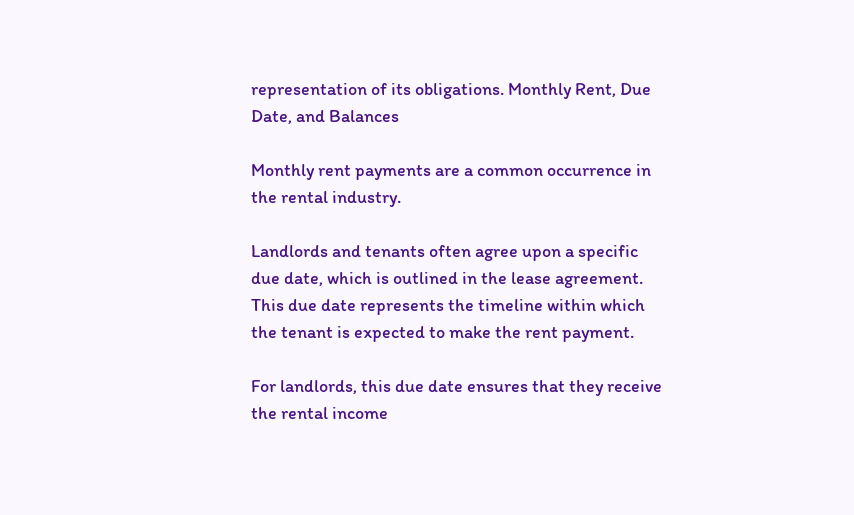representation of its obligations. Monthly Rent, Due Date, and Balances

Monthly rent payments are a common occurrence in the rental industry.

Landlords and tenants often agree upon a specific due date, which is outlined in the lease agreement. This due date represents the timeline within which the tenant is expected to make the rent payment.

For landlords, this due date ensures that they receive the rental income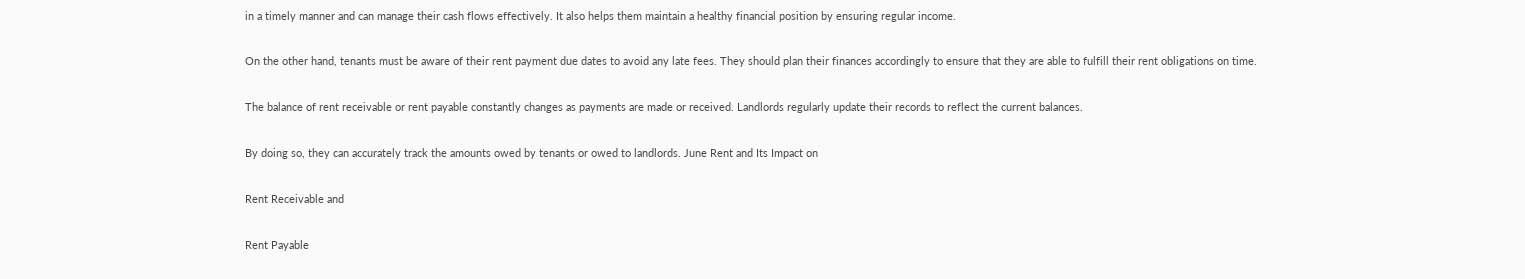in a timely manner and can manage their cash flows effectively. It also helps them maintain a healthy financial position by ensuring regular income.

On the other hand, tenants must be aware of their rent payment due dates to avoid any late fees. They should plan their finances accordingly to ensure that they are able to fulfill their rent obligations on time.

The balance of rent receivable or rent payable constantly changes as payments are made or received. Landlords regularly update their records to reflect the current balances.

By doing so, they can accurately track the amounts owed by tenants or owed to landlords. June Rent and Its Impact on

Rent Receivable and

Rent Payable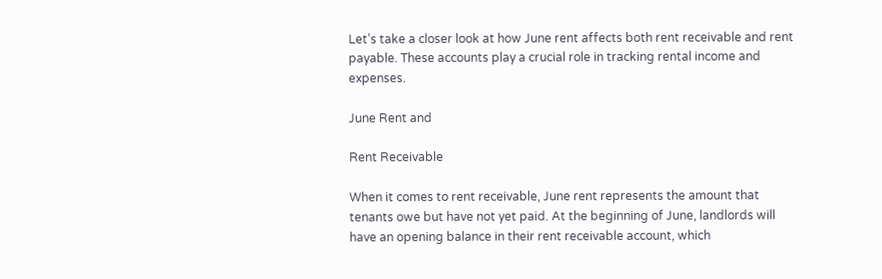Let’s take a closer look at how June rent affects both rent receivable and rent payable. These accounts play a crucial role in tracking rental income and expenses.

June Rent and

Rent Receivable

When it comes to rent receivable, June rent represents the amount that tenants owe but have not yet paid. At the beginning of June, landlords will have an opening balance in their rent receivable account, which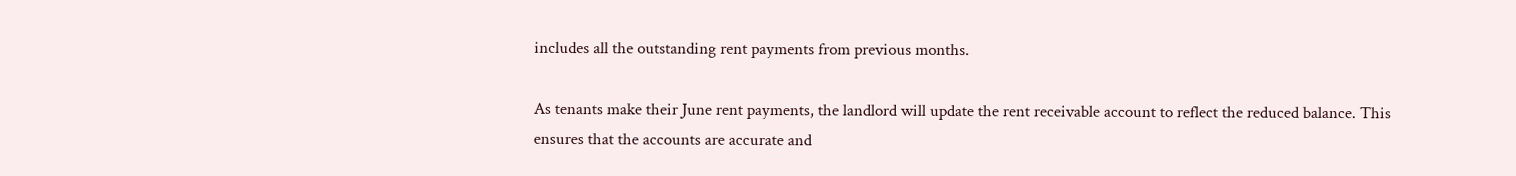includes all the outstanding rent payments from previous months.

As tenants make their June rent payments, the landlord will update the rent receivable account to reflect the reduced balance. This ensures that the accounts are accurate and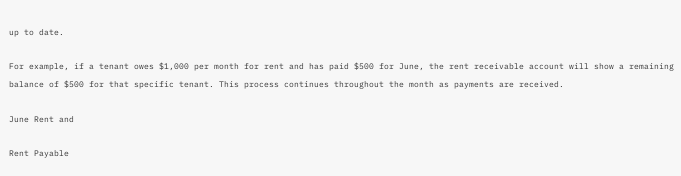up to date.

For example, if a tenant owes $1,000 per month for rent and has paid $500 for June, the rent receivable account will show a remaining balance of $500 for that specific tenant. This process continues throughout the month as payments are received.

June Rent and

Rent Payable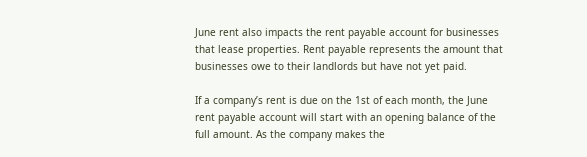June rent also impacts the rent payable account for businesses that lease properties. Rent payable represents the amount that businesses owe to their landlords but have not yet paid.

If a company’s rent is due on the 1st of each month, the June rent payable account will start with an opening balance of the full amount. As the company makes the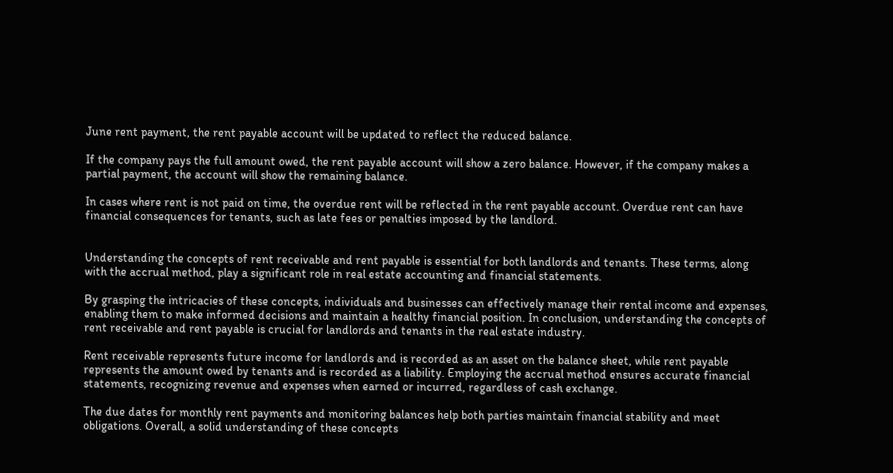June rent payment, the rent payable account will be updated to reflect the reduced balance.

If the company pays the full amount owed, the rent payable account will show a zero balance. However, if the company makes a partial payment, the account will show the remaining balance.

In cases where rent is not paid on time, the overdue rent will be reflected in the rent payable account. Overdue rent can have financial consequences for tenants, such as late fees or penalties imposed by the landlord.


Understanding the concepts of rent receivable and rent payable is essential for both landlords and tenants. These terms, along with the accrual method, play a significant role in real estate accounting and financial statements.

By grasping the intricacies of these concepts, individuals and businesses can effectively manage their rental income and expenses, enabling them to make informed decisions and maintain a healthy financial position. In conclusion, understanding the concepts of rent receivable and rent payable is crucial for landlords and tenants in the real estate industry.

Rent receivable represents future income for landlords and is recorded as an asset on the balance sheet, while rent payable represents the amount owed by tenants and is recorded as a liability. Employing the accrual method ensures accurate financial statements, recognizing revenue and expenses when earned or incurred, regardless of cash exchange.

The due dates for monthly rent payments and monitoring balances help both parties maintain financial stability and meet obligations. Overall, a solid understanding of these concepts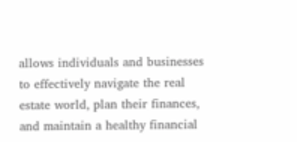allows individuals and businesses to effectively navigate the real estate world, plan their finances, and maintain a healthy financial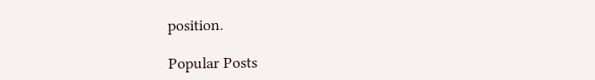position.

Popular Posts